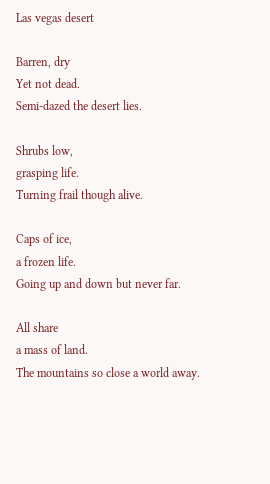Las vegas desert

Barren, dry
Yet not dead.
Semi-dazed the desert lies.

Shrubs low,
grasping life.
Turning frail though alive.

Caps of ice,
a frozen life.
Going up and down but never far.

All share
a mass of land.
The mountains so close a world away.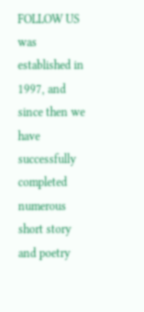FOLLOW US was established in 1997, and since then we have successfully completed numerous short story and poetry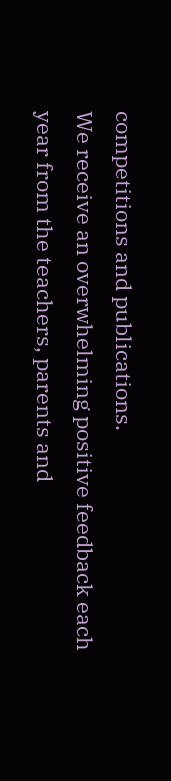competitions and publications.
We receive an overwhelming positive feedback each year from the teachers, parents and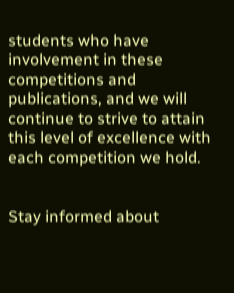students who have involvement in these competitions and publications, and we will continue to strive to attain this level of excellence with each competition we hold.


Stay informed about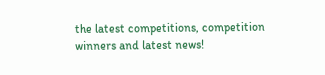the latest competitions, competition winners and latest news!